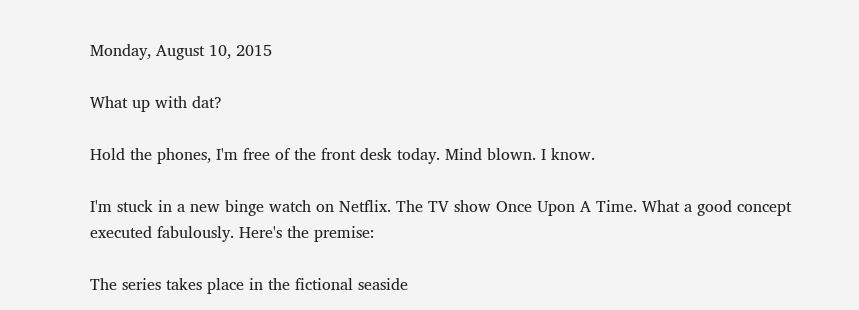Monday, August 10, 2015

What up with dat?

Hold the phones, I'm free of the front desk today. Mind blown. I know.

I'm stuck in a new binge watch on Netflix. The TV show Once Upon A Time. What a good concept executed fabulously. Here's the premise:

The series takes place in the fictional seaside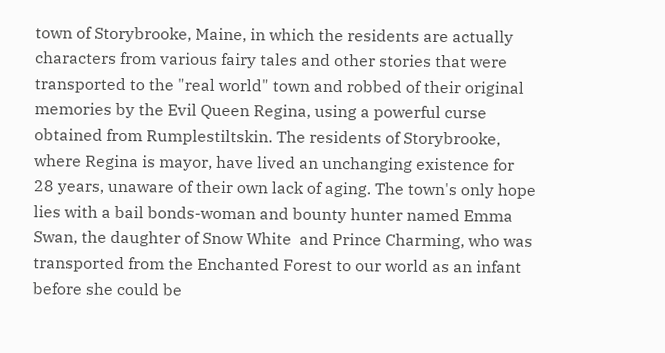town of Storybrooke, Maine, in which the residents are actually characters from various fairy tales and other stories that were transported to the "real world" town and robbed of their original memories by the Evil Queen Regina, using a powerful curse obtained from Rumplestiltskin. The residents of Storybrooke, where Regina is mayor, have lived an unchanging existence for 28 years, unaware of their own lack of aging. The town's only hope lies with a bail bonds-woman and bounty hunter named Emma Swan, the daughter of Snow White  and Prince Charming, who was transported from the Enchanted Forest to our world as an infant before she could be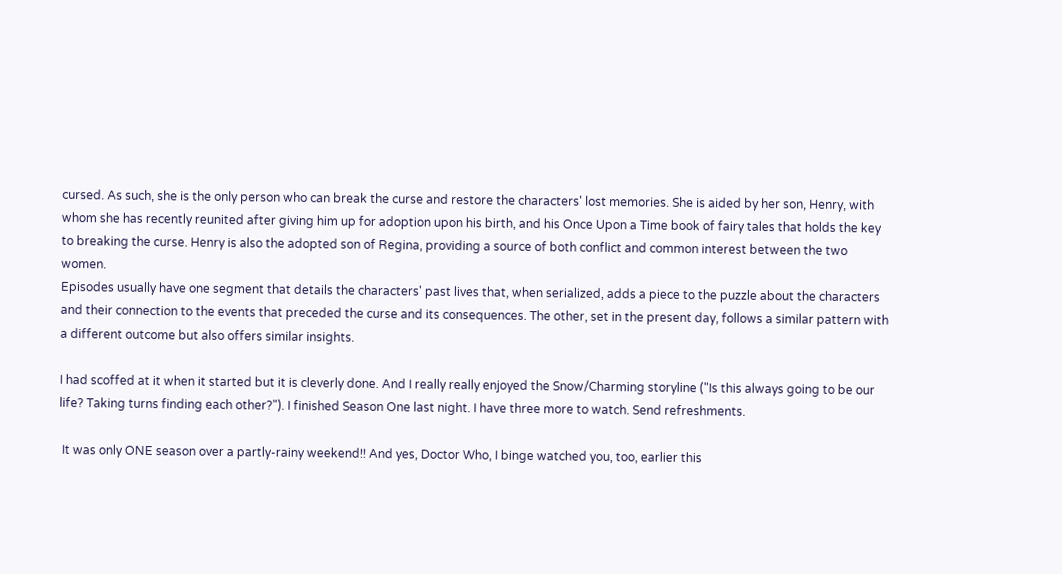cursed. As such, she is the only person who can break the curse and restore the characters' lost memories. She is aided by her son, Henry, with whom she has recently reunited after giving him up for adoption upon his birth, and his Once Upon a Time book of fairy tales that holds the key to breaking the curse. Henry is also the adopted son of Regina, providing a source of both conflict and common interest between the two women.
Episodes usually have one segment that details the characters' past lives that, when serialized, adds a piece to the puzzle about the characters and their connection to the events that preceded the curse and its consequences. The other, set in the present day, follows a similar pattern with a different outcome but also offers similar insights.

I had scoffed at it when it started but it is cleverly done. And I really really enjoyed the Snow/Charming storyline ("Is this always going to be our life? Taking turns finding each other?"). I finished Season One last night. I have three more to watch. Send refreshments.

 It was only ONE season over a partly-rainy weekend!! And yes, Doctor Who, I binge watched you, too, earlier this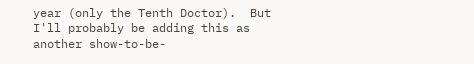year (only the Tenth Doctor).  But I'll probably be adding this as another show-to-be-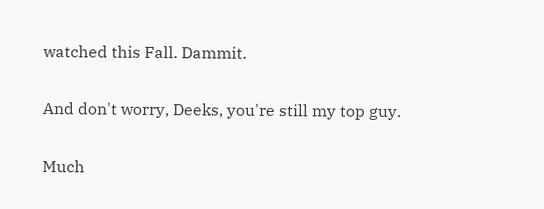watched this Fall. Dammit.

And don't worry, Deeks, you're still my top guy.

Much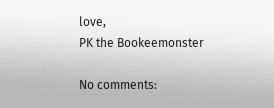love,
PK the Bookeemonster

No comments: